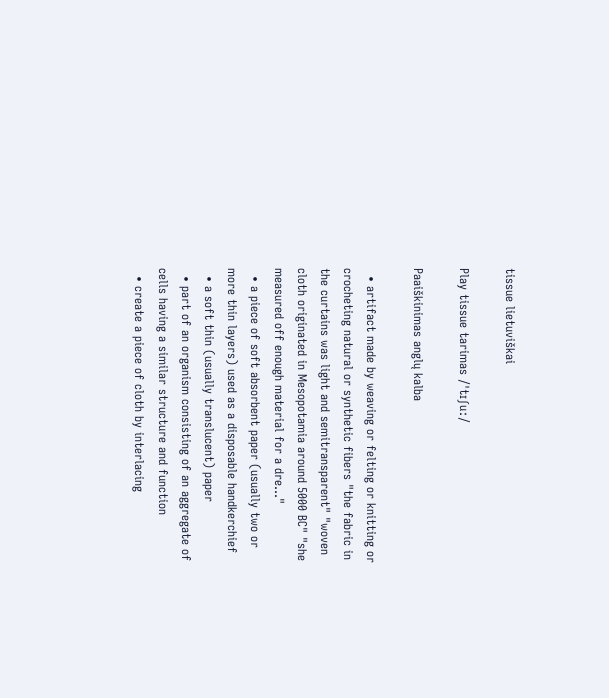tissue lietuviškai

Play tissue tarimas /ˈtɪʃuː/

Paaiškinimas anglų kalba

  • artifact made by weaving or felting or knitting or crocheting natural or synthetic fibers "the fabric in the curtains was light and semitransparent" "woven cloth originated in Mesopotamia around 5000 BC" "she measured off enough material for a dre..."
  • a piece of soft absorbent paper (usually two or more thin layers) used as a disposable handkerchief
  • a soft thin (usually translucent) paper
  • part of an organism consisting of an aggregate of cells having a similar structure and function
  • create a piece of cloth by interlacing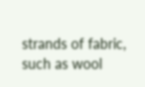strands of fabric, such as wool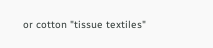or cotton "tissue textiles"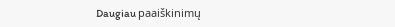Daugiau paaiškinimų